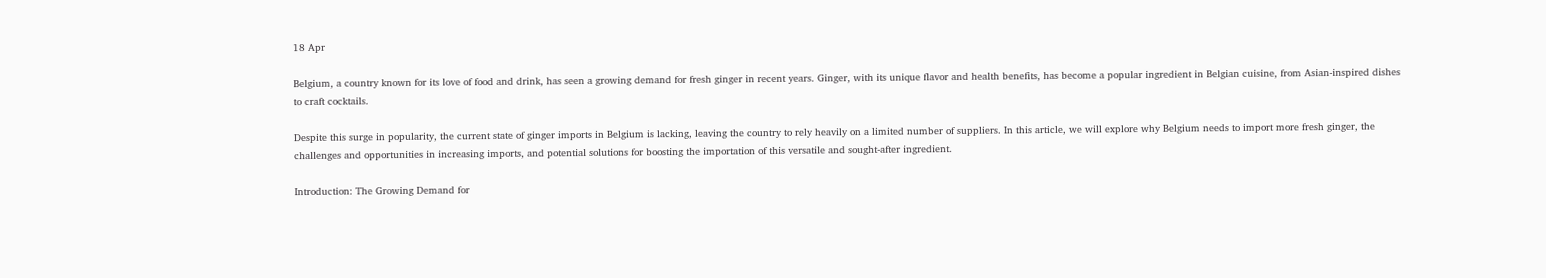18 Apr

Belgium, a country known for its love of food and drink, has seen a growing demand for fresh ginger in recent years. Ginger, with its unique flavor and health benefits, has become a popular ingredient in Belgian cuisine, from Asian-inspired dishes to craft cocktails.

Despite this surge in popularity, the current state of ginger imports in Belgium is lacking, leaving the country to rely heavily on a limited number of suppliers. In this article, we will explore why Belgium needs to import more fresh ginger, the challenges and opportunities in increasing imports, and potential solutions for boosting the importation of this versatile and sought-after ingredient.

Introduction: The Growing Demand for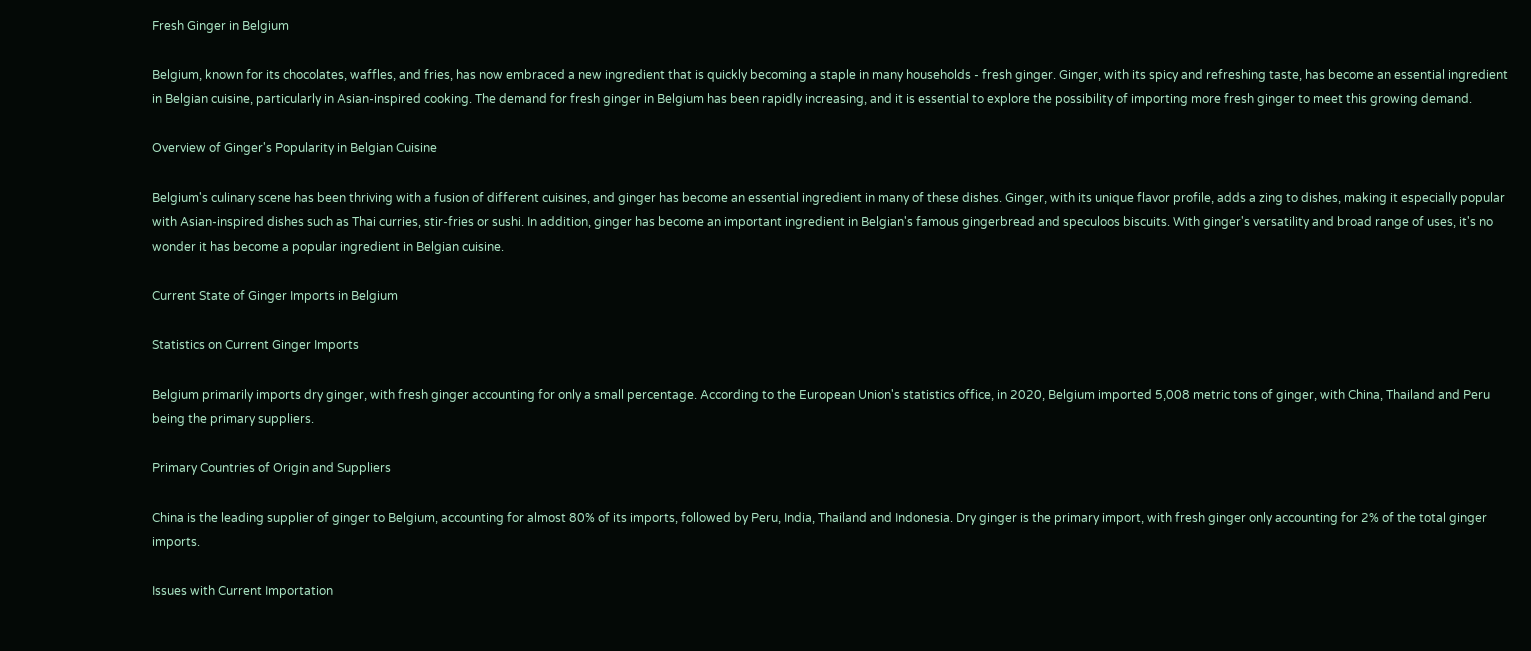Fresh Ginger in Belgium

Belgium, known for its chocolates, waffles, and fries, has now embraced a new ingredient that is quickly becoming a staple in many households - fresh ginger. Ginger, with its spicy and refreshing taste, has become an essential ingredient in Belgian cuisine, particularly in Asian-inspired cooking. The demand for fresh ginger in Belgium has been rapidly increasing, and it is essential to explore the possibility of importing more fresh ginger to meet this growing demand.

Overview of Ginger's Popularity in Belgian Cuisine

Belgium's culinary scene has been thriving with a fusion of different cuisines, and ginger has become an essential ingredient in many of these dishes. Ginger, with its unique flavor profile, adds a zing to dishes, making it especially popular with Asian-inspired dishes such as Thai curries, stir-fries or sushi. In addition, ginger has become an important ingredient in Belgian's famous gingerbread and speculoos biscuits. With ginger's versatility and broad range of uses, it's no wonder it has become a popular ingredient in Belgian cuisine.

Current State of Ginger Imports in Belgium

Statistics on Current Ginger Imports

Belgium primarily imports dry ginger, with fresh ginger accounting for only a small percentage. According to the European Union's statistics office, in 2020, Belgium imported 5,008 metric tons of ginger, with China, Thailand and Peru being the primary suppliers.

Primary Countries of Origin and Suppliers

China is the leading supplier of ginger to Belgium, accounting for almost 80% of its imports, followed by Peru, India, Thailand and Indonesia. Dry ginger is the primary import, with fresh ginger only accounting for 2% of the total ginger imports.

Issues with Current Importation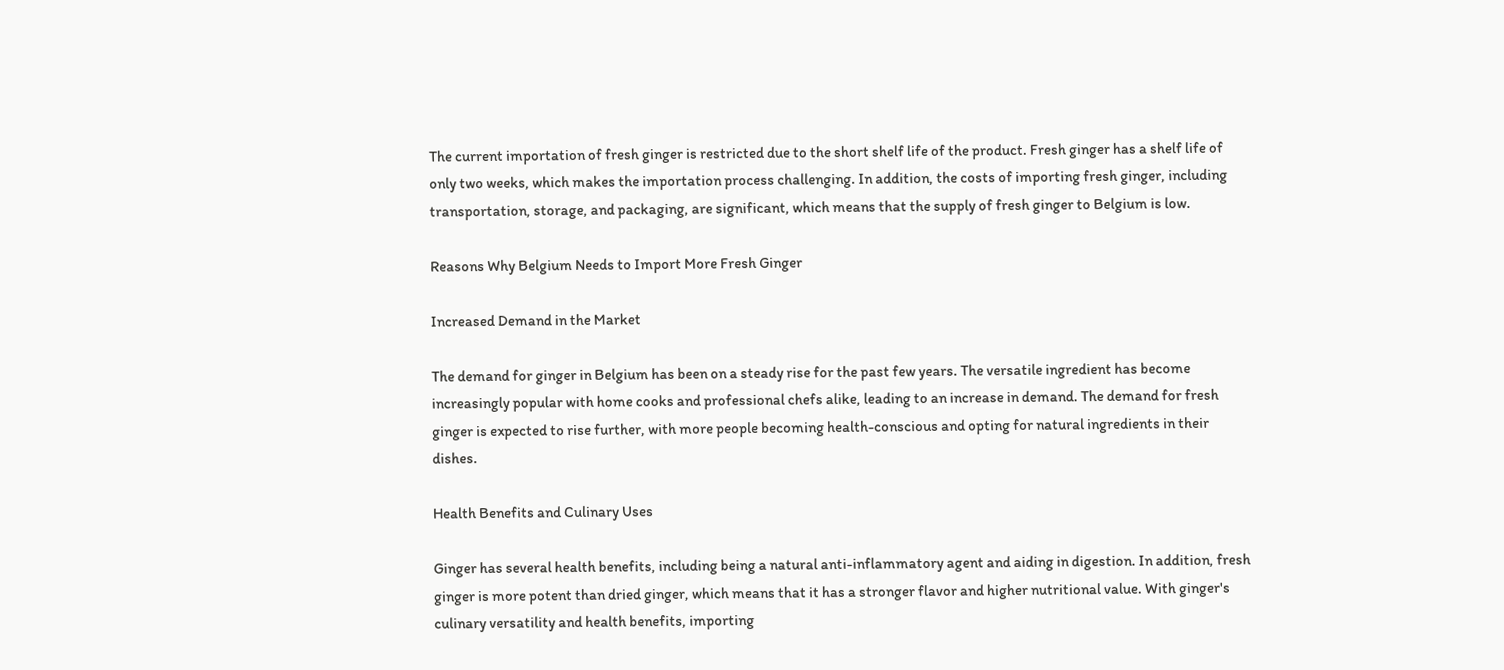The current importation of fresh ginger is restricted due to the short shelf life of the product. Fresh ginger has a shelf life of only two weeks, which makes the importation process challenging. In addition, the costs of importing fresh ginger, including transportation, storage, and packaging, are significant, which means that the supply of fresh ginger to Belgium is low.

Reasons Why Belgium Needs to Import More Fresh Ginger

Increased Demand in the Market

The demand for ginger in Belgium has been on a steady rise for the past few years. The versatile ingredient has become increasingly popular with home cooks and professional chefs alike, leading to an increase in demand. The demand for fresh ginger is expected to rise further, with more people becoming health-conscious and opting for natural ingredients in their dishes.

Health Benefits and Culinary Uses

Ginger has several health benefits, including being a natural anti-inflammatory agent and aiding in digestion. In addition, fresh ginger is more potent than dried ginger, which means that it has a stronger flavor and higher nutritional value. With ginger's culinary versatility and health benefits, importing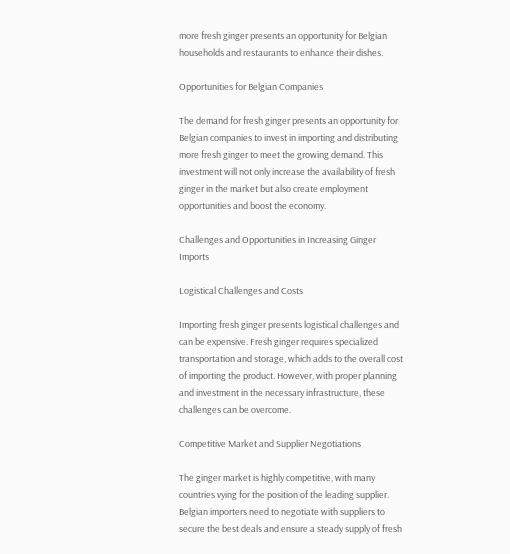more fresh ginger presents an opportunity for Belgian households and restaurants to enhance their dishes.

Opportunities for Belgian Companies

The demand for fresh ginger presents an opportunity for Belgian companies to invest in importing and distributing more fresh ginger to meet the growing demand. This investment will not only increase the availability of fresh ginger in the market but also create employment opportunities and boost the economy.

Challenges and Opportunities in Increasing Ginger Imports

Logistical Challenges and Costs

Importing fresh ginger presents logistical challenges and can be expensive. Fresh ginger requires specialized transportation and storage, which adds to the overall cost of importing the product. However, with proper planning and investment in the necessary infrastructure, these challenges can be overcome.

Competitive Market and Supplier Negotiations

The ginger market is highly competitive, with many countries vying for the position of the leading supplier. Belgian importers need to negotiate with suppliers to secure the best deals and ensure a steady supply of fresh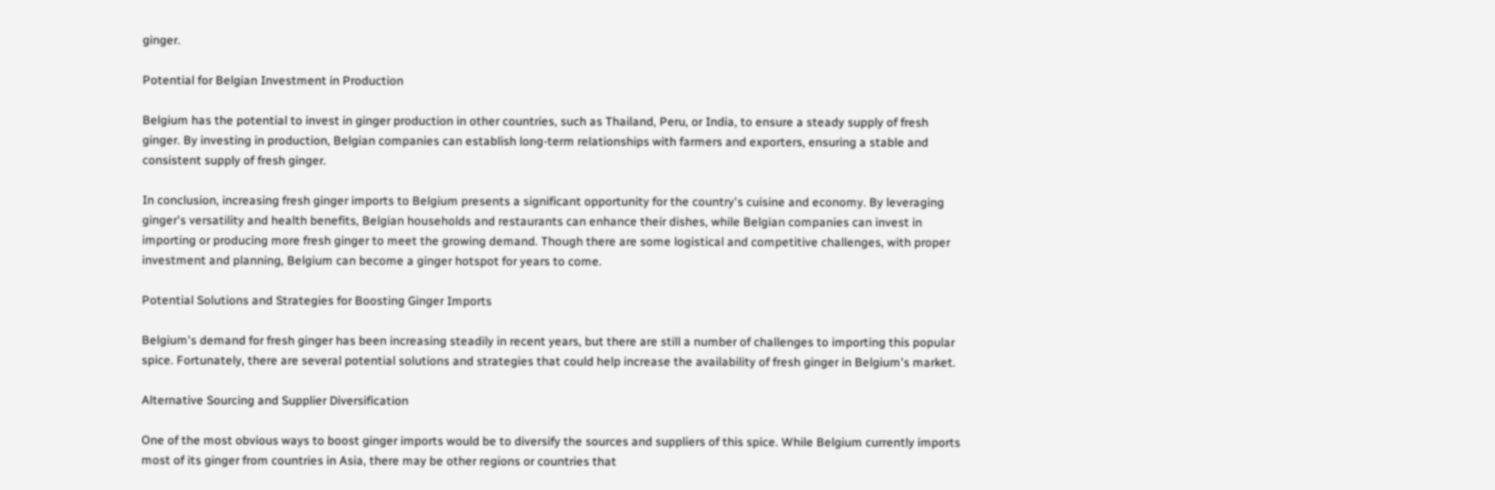ginger.

Potential for Belgian Investment in Production

Belgium has the potential to invest in ginger production in other countries, such as Thailand, Peru, or India, to ensure a steady supply of fresh ginger. By investing in production, Belgian companies can establish long-term relationships with farmers and exporters, ensuring a stable and consistent supply of fresh ginger.

In conclusion, increasing fresh ginger imports to Belgium presents a significant opportunity for the country's cuisine and economy. By leveraging ginger's versatility and health benefits, Belgian households and restaurants can enhance their dishes, while Belgian companies can invest in importing or producing more fresh ginger to meet the growing demand. Though there are some logistical and competitive challenges, with proper investment and planning, Belgium can become a ginger hotspot for years to come.

Potential Solutions and Strategies for Boosting Ginger Imports

Belgium's demand for fresh ginger has been increasing steadily in recent years, but there are still a number of challenges to importing this popular spice. Fortunately, there are several potential solutions and strategies that could help increase the availability of fresh ginger in Belgium's market.

Alternative Sourcing and Supplier Diversification

One of the most obvious ways to boost ginger imports would be to diversify the sources and suppliers of this spice. While Belgium currently imports most of its ginger from countries in Asia, there may be other regions or countries that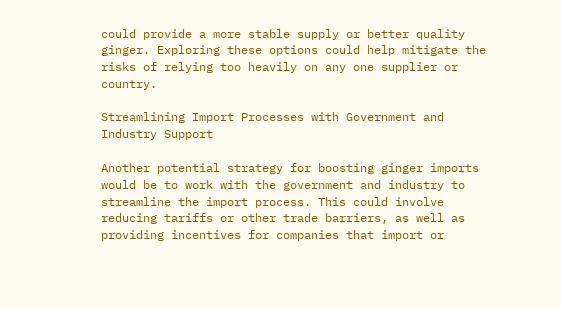could provide a more stable supply or better quality ginger. Exploring these options could help mitigate the risks of relying too heavily on any one supplier or country.

Streamlining Import Processes with Government and Industry Support

Another potential strategy for boosting ginger imports would be to work with the government and industry to streamline the import process. This could involve reducing tariffs or other trade barriers, as well as providing incentives for companies that import or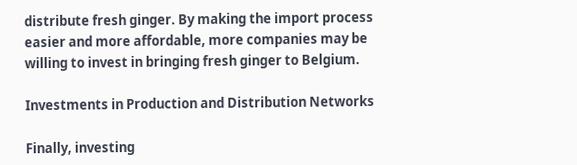distribute fresh ginger. By making the import process easier and more affordable, more companies may be willing to invest in bringing fresh ginger to Belgium.

Investments in Production and Distribution Networks

Finally, investing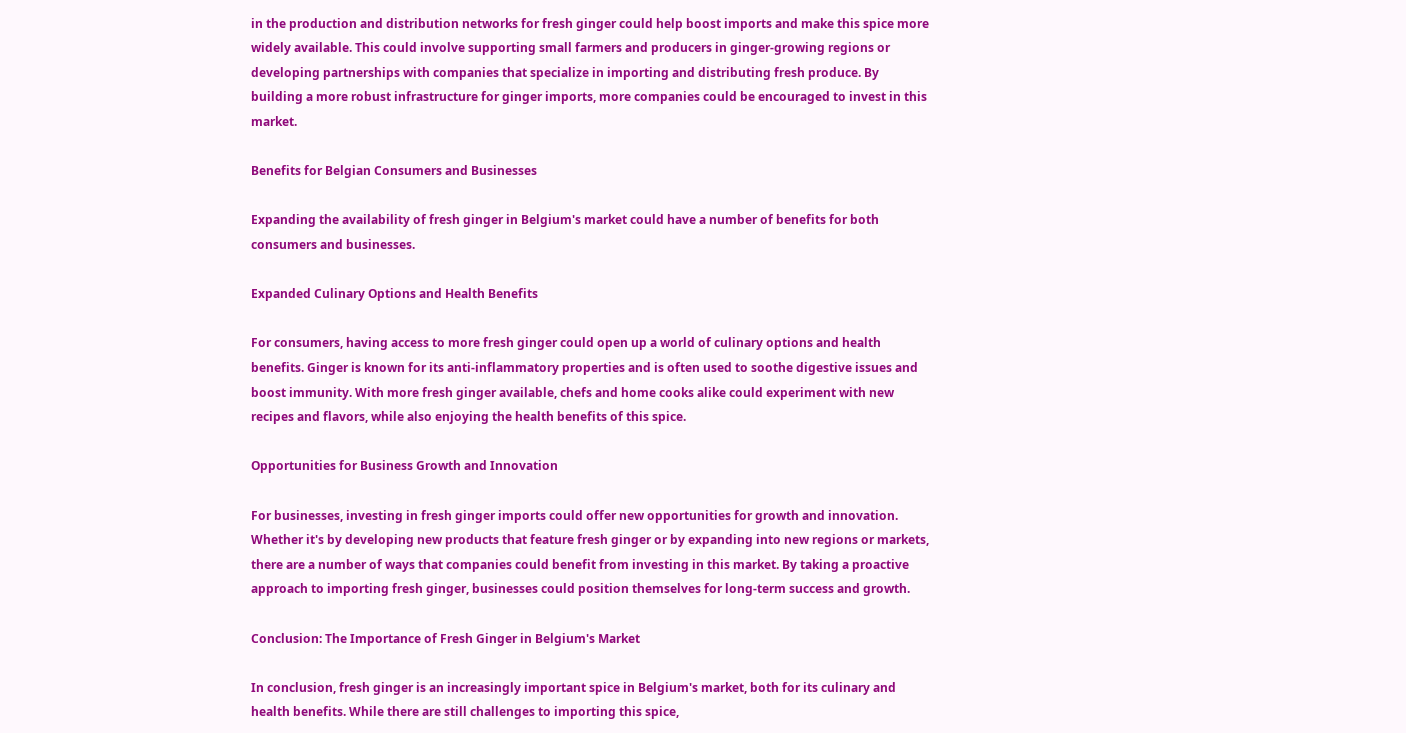in the production and distribution networks for fresh ginger could help boost imports and make this spice more widely available. This could involve supporting small farmers and producers in ginger-growing regions or developing partnerships with companies that specialize in importing and distributing fresh produce. By building a more robust infrastructure for ginger imports, more companies could be encouraged to invest in this market.

Benefits for Belgian Consumers and Businesses

Expanding the availability of fresh ginger in Belgium's market could have a number of benefits for both consumers and businesses.

Expanded Culinary Options and Health Benefits

For consumers, having access to more fresh ginger could open up a world of culinary options and health benefits. Ginger is known for its anti-inflammatory properties and is often used to soothe digestive issues and boost immunity. With more fresh ginger available, chefs and home cooks alike could experiment with new recipes and flavors, while also enjoying the health benefits of this spice.

Opportunities for Business Growth and Innovation

For businesses, investing in fresh ginger imports could offer new opportunities for growth and innovation. Whether it's by developing new products that feature fresh ginger or by expanding into new regions or markets, there are a number of ways that companies could benefit from investing in this market. By taking a proactive approach to importing fresh ginger, businesses could position themselves for long-term success and growth.

Conclusion: The Importance of Fresh Ginger in Belgium's Market

In conclusion, fresh ginger is an increasingly important spice in Belgium's market, both for its culinary and health benefits. While there are still challenges to importing this spice,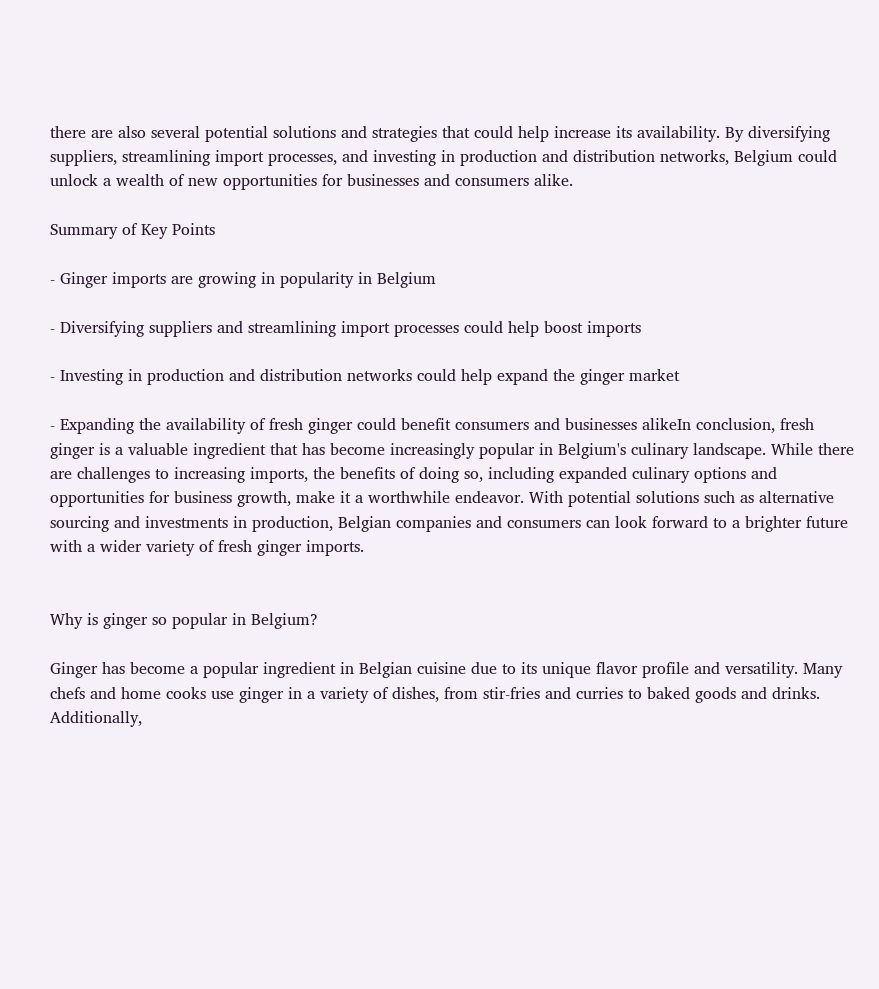there are also several potential solutions and strategies that could help increase its availability. By diversifying suppliers, streamlining import processes, and investing in production and distribution networks, Belgium could unlock a wealth of new opportunities for businesses and consumers alike.

Summary of Key Points

- Ginger imports are growing in popularity in Belgium

- Diversifying suppliers and streamlining import processes could help boost imports

- Investing in production and distribution networks could help expand the ginger market

- Expanding the availability of fresh ginger could benefit consumers and businesses alikeIn conclusion, fresh ginger is a valuable ingredient that has become increasingly popular in Belgium's culinary landscape. While there are challenges to increasing imports, the benefits of doing so, including expanded culinary options and opportunities for business growth, make it a worthwhile endeavor. With potential solutions such as alternative sourcing and investments in production, Belgian companies and consumers can look forward to a brighter future with a wider variety of fresh ginger imports.


Why is ginger so popular in Belgium?

Ginger has become a popular ingredient in Belgian cuisine due to its unique flavor profile and versatility. Many chefs and home cooks use ginger in a variety of dishes, from stir-fries and curries to baked goods and drinks. Additionally,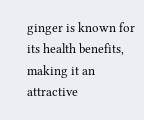ginger is known for its health benefits, making it an attractive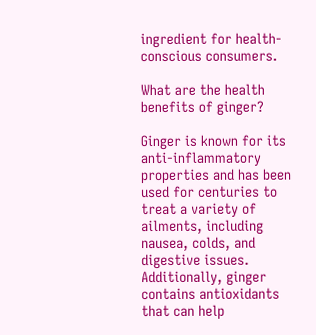ingredient for health-conscious consumers.

What are the health benefits of ginger?

Ginger is known for its anti-inflammatory properties and has been used for centuries to treat a variety of ailments, including nausea, colds, and digestive issues. Additionally, ginger contains antioxidants that can help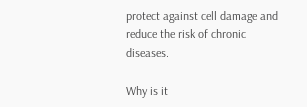protect against cell damage and reduce the risk of chronic diseases.

Why is it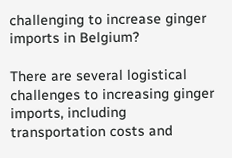challenging to increase ginger imports in Belgium?

There are several logistical challenges to increasing ginger imports, including transportation costs and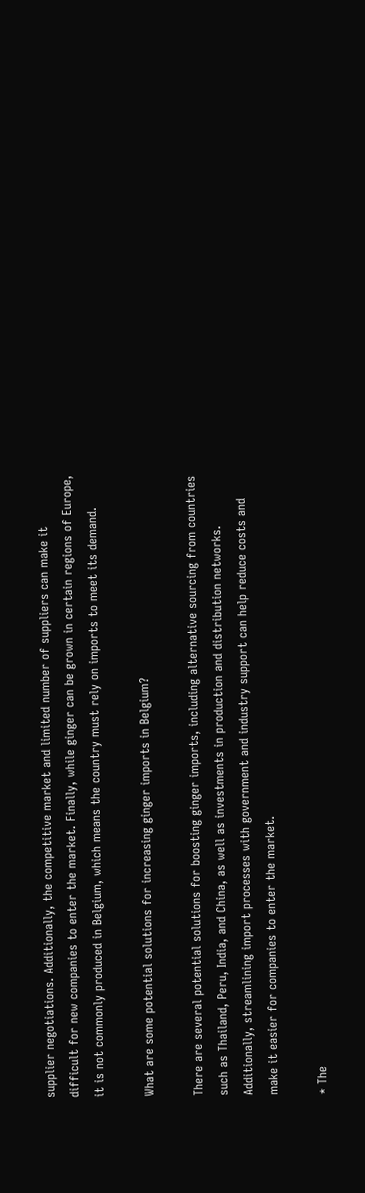supplier negotiations. Additionally, the competitive market and limited number of suppliers can make it difficult for new companies to enter the market. Finally, while ginger can be grown in certain regions of Europe, it is not commonly produced in Belgium, which means the country must rely on imports to meet its demand.

What are some potential solutions for increasing ginger imports in Belgium?

There are several potential solutions for boosting ginger imports, including alternative sourcing from countries such as Thailand, Peru, India, and China, as well as investments in production and distribution networks. Additionally, streamlining import processes with government and industry support can help reduce costs and make it easier for companies to enter the market.

* The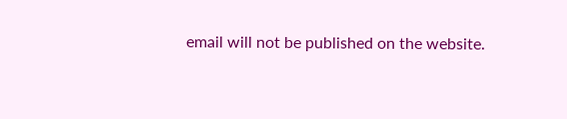email will not be published on the website.